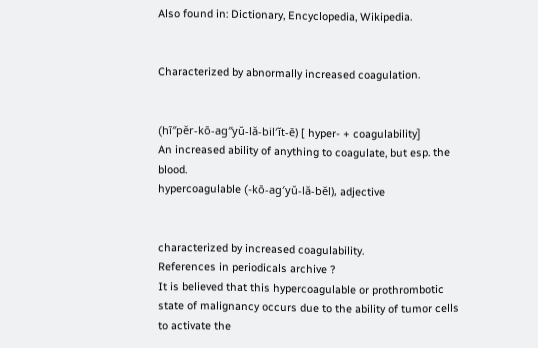Also found in: Dictionary, Encyclopedia, Wikipedia.


Characterized by abnormally increased coagulation.


(hī″pĕr-kō-ag″yŭ-lă-bil′ĭt-ē) [ hyper- + coagulability]
An increased ability of anything to coagulate, but esp. the blood.
hypercoagulable (-kō-ag′yŭ-lă-bĕl), adjective


characterized by increased coagulability.
References in periodicals archive ?
It is believed that this hypercoagulable or prothrombotic state of malignancy occurs due to the ability of tumor cells to activate the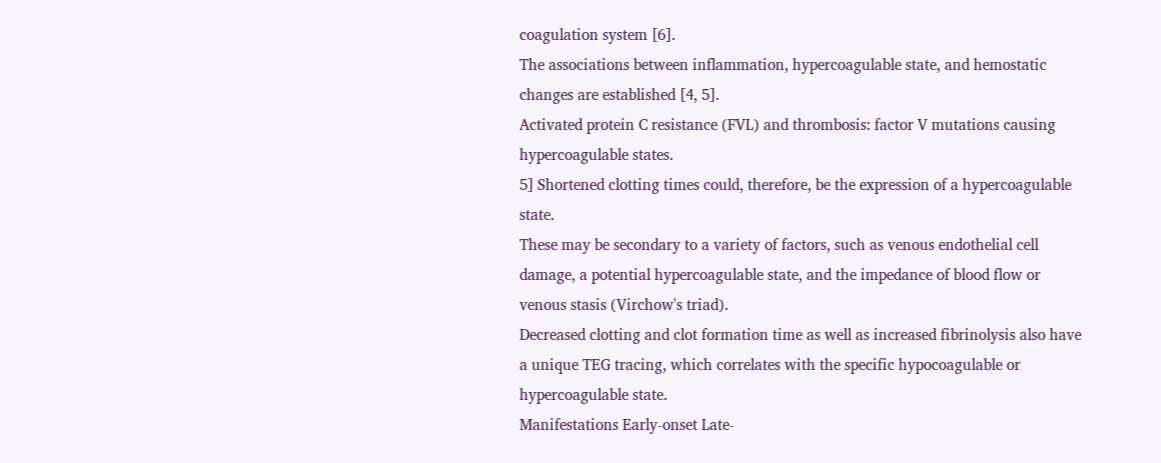coagulation system [6].
The associations between inflammation, hypercoagulable state, and hemostatic changes are established [4, 5].
Activated protein C resistance (FVL) and thrombosis: factor V mutations causing hypercoagulable states.
5] Shortened clotting times could, therefore, be the expression of a hypercoagulable state.
These may be secondary to a variety of factors, such as venous endothelial cell damage, a potential hypercoagulable state, and the impedance of blood flow or venous stasis (Virchow's triad).
Decreased clotting and clot formation time as well as increased fibrinolysis also have a unique TEG tracing, which correlates with the specific hypocoagulable or hypercoagulable state.
Manifestations Early-onset Late-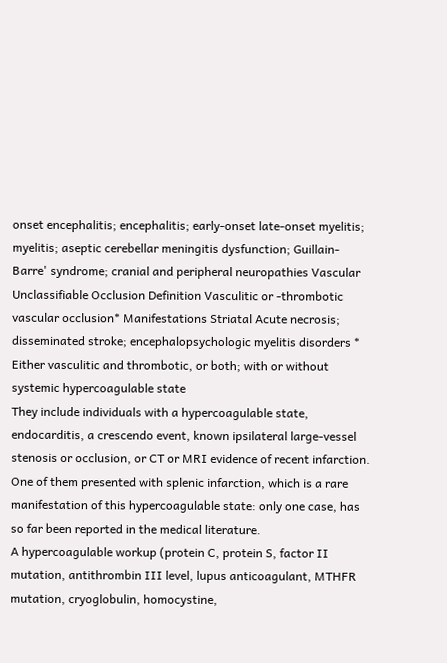onset encephalitis; encephalitis; early-onset late-onset myelitis; myelitis; aseptic cerebellar meningitis dysfunction; Guillain-Barre' syndrome; cranial and peripheral neuropathies Vascular Unclassifiable Occlusion Definition Vasculitic or -thrombotic vascular occlusion* Manifestations Striatal Acute necrosis; disseminated stroke; encephalopsychologic myelitis disorders * Either vasculitic and thrombotic, or both; with or without systemic hypercoagulable state
They include individuals with a hypercoagulable state, endocarditis, a crescendo event, known ipsilateral large-vessel stenosis or occlusion, or CT or MRI evidence of recent infarction.
One of them presented with splenic infarction, which is a rare manifestation of this hypercoagulable state: only one case, has so far been reported in the medical literature.
A hypercoagulable workup (protein C, protein S, factor II mutation, antithrombin III level, lupus anticoagulant, MTHFR mutation, cryoglobulin, homocystine,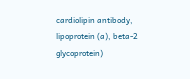cardiolipin antibody, lipoprotein (a), beta-2 glycoprotein)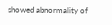showed abnormality of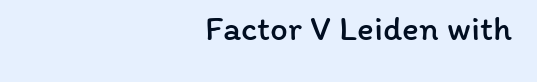Factor V Leiden with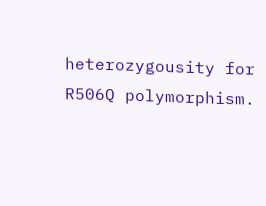heterozygousity for R506Q polymorphism.